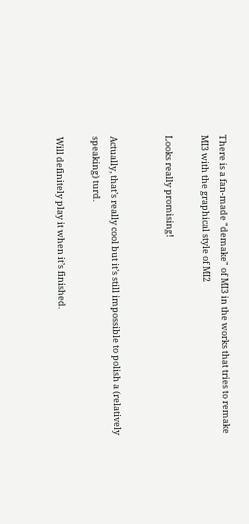There is a fan-made "demake" of MI3 in the works that tries to remake MI3 with the graphical style of MI2

Looks really promising!


Actually, that’s really cool but it’s still impossible to polish a (relatively speaking) turd.

Will definitely play it when it’s finished.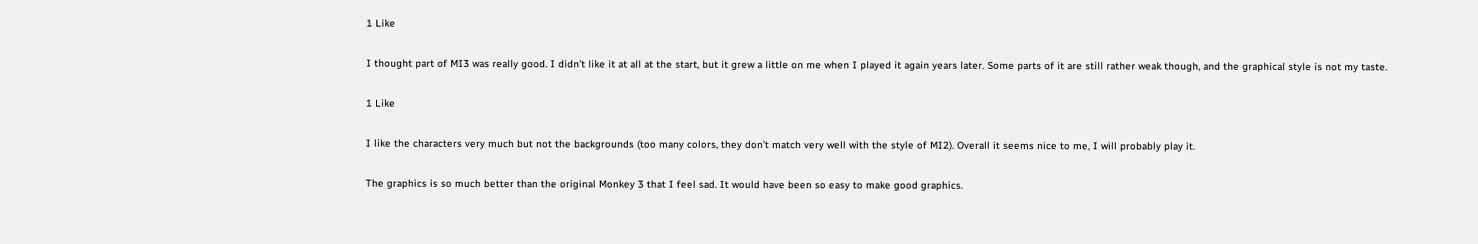1 Like

I thought part of MI3 was really good. I didn’t like it at all at the start, but it grew a little on me when I played it again years later. Some parts of it are still rather weak though, and the graphical style is not my taste.

1 Like

I like the characters very much but not the backgrounds (too many colors, they don’t match very well with the style of MI2). Overall it seems nice to me, I will probably play it.

The graphics is so much better than the original Monkey 3 that I feel sad. It would have been so easy to make good graphics.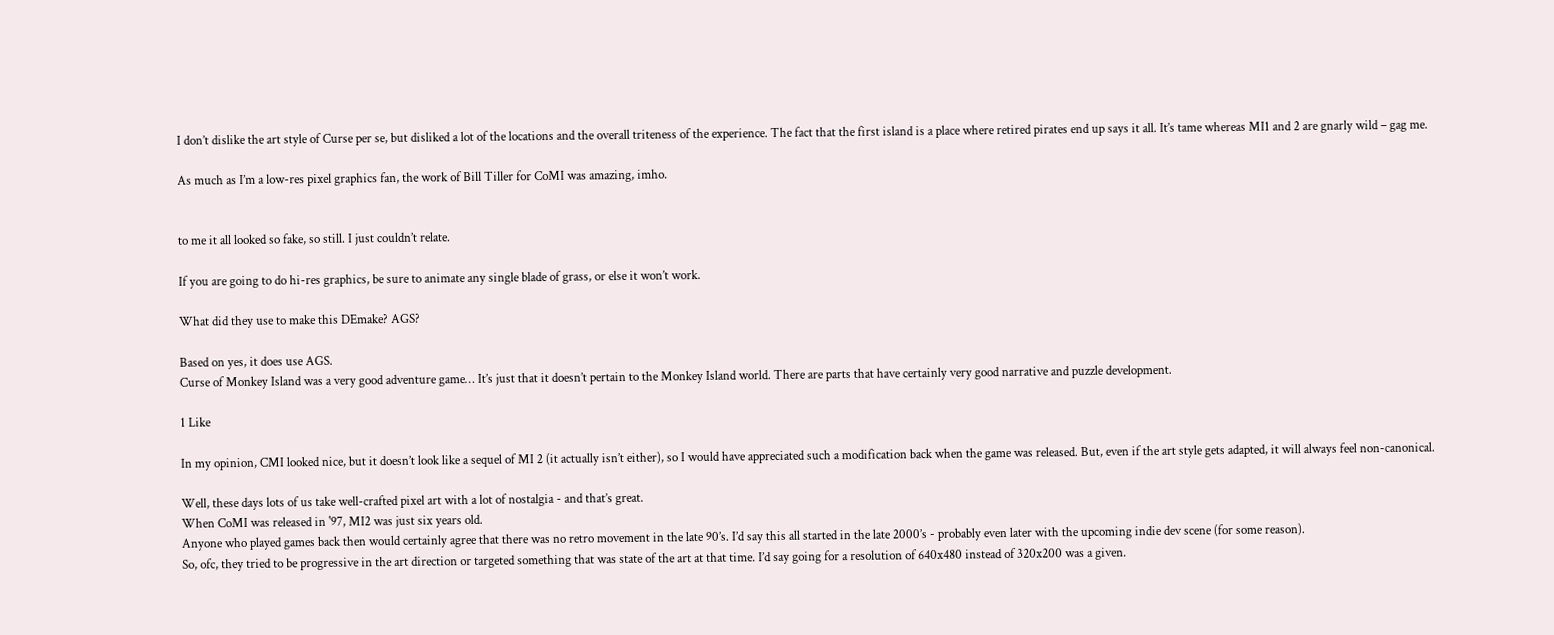I don’t dislike the art style of Curse per se, but disliked a lot of the locations and the overall triteness of the experience. The fact that the first island is a place where retired pirates end up says it all. It’s tame whereas MI1 and 2 are gnarly wild – gag me.

As much as I’m a low-res pixel graphics fan, the work of Bill Tiller for CoMI was amazing, imho.


to me it all looked so fake, so still. I just couldn’t relate.

If you are going to do hi-res graphics, be sure to animate any single blade of grass, or else it won’t work.

What did they use to make this DEmake? AGS?

Based on yes, it does use AGS.
Curse of Monkey Island was a very good adventure game… It’s just that it doesn’t pertain to the Monkey Island world. There are parts that have certainly very good narrative and puzzle development.

1 Like

In my opinion, CMI looked nice, but it doesn’t look like a sequel of MI 2 (it actually isn’t either), so I would have appreciated such a modification back when the game was released. But, even if the art style gets adapted, it will always feel non-canonical.

Well, these days lots of us take well-crafted pixel art with a lot of nostalgia - and that’s great.
When CoMI was released in '97, MI2 was just six years old.
Anyone who played games back then would certainly agree that there was no retro movement in the late 90’s. I’d say this all started in the late 2000’s - probably even later with the upcoming indie dev scene (for some reason).
So, ofc, they tried to be progressive in the art direction or targeted something that was state of the art at that time. I’d say going for a resolution of 640x480 instead of 320x200 was a given.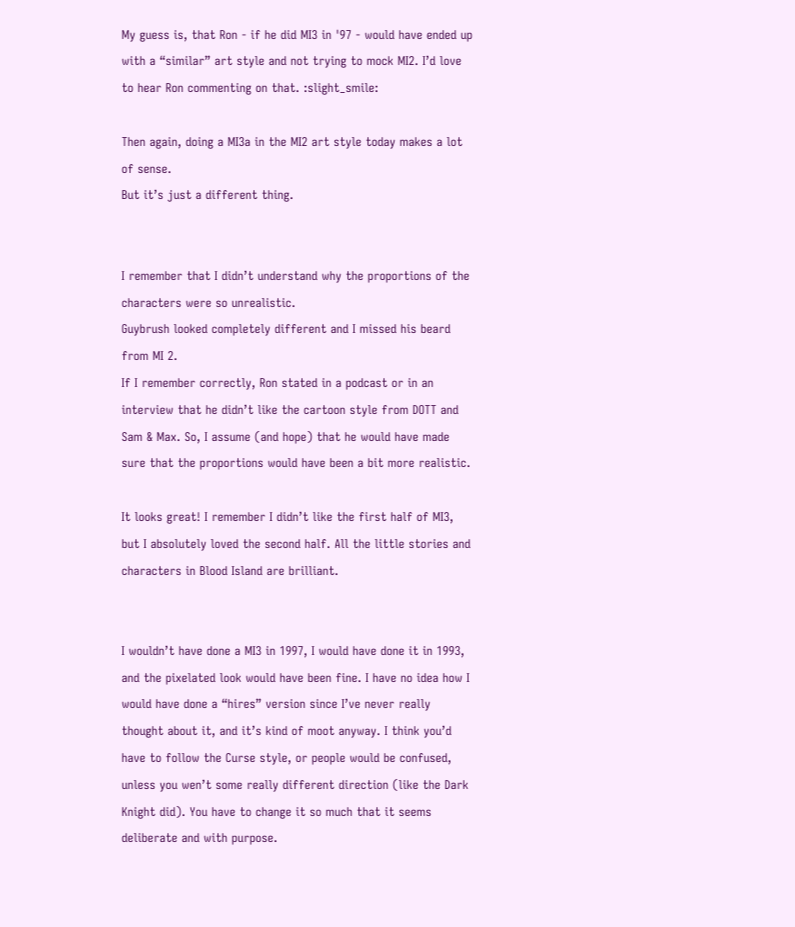My guess is, that Ron - if he did MI3 in '97 - would have ended up with a “similar” art style and not trying to mock MI2. I’d love to hear Ron commenting on that. :slight_smile:

Then again, doing a MI3a in the MI2 art style today makes a lot of sense.
But it’s just a different thing.


I remember that I didn’t understand why the proportions of the characters were so unrealistic.
Guybrush looked completely different and I missed his beard from MI 2.
If I remember correctly, Ron stated in a podcast or in an interview that he didn’t like the cartoon style from DOTT and Sam & Max. So, I assume (and hope) that he would have made sure that the proportions would have been a bit more realistic.

It looks great! I remember I didn’t like the first half of MI3, but I absolutely loved the second half. All the little stories and characters in Blood Island are brilliant.


I wouldn’t have done a MI3 in 1997, I would have done it in 1993, and the pixelated look would have been fine. I have no idea how I would have done a “hires” version since I’ve never really thought about it, and it’s kind of moot anyway. I think you’d have to follow the Curse style, or people would be confused, unless you wen’t some really different direction (like the Dark Knight did). You have to change it so much that it seems deliberate and with purpose.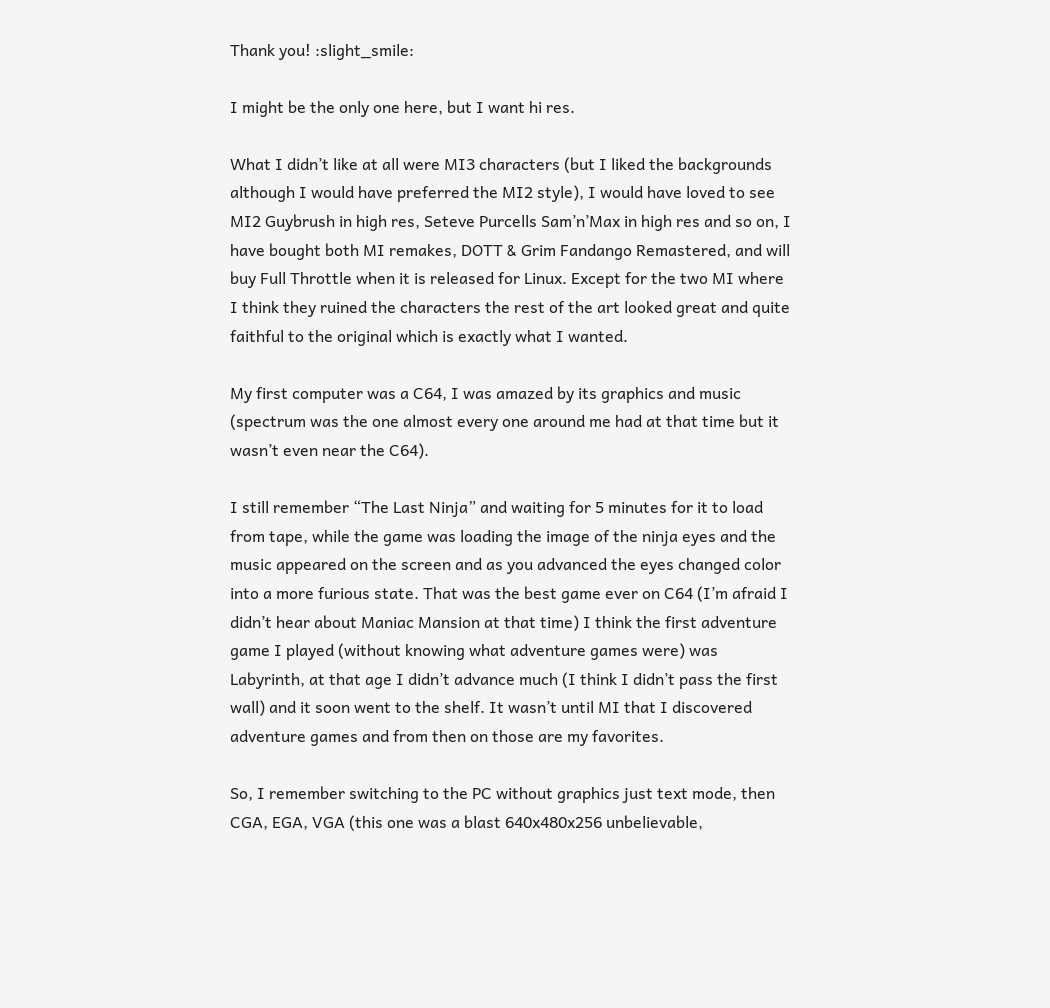Thank you! :slight_smile:

I might be the only one here, but I want hi res.

What I didn’t like at all were MI3 characters (but I liked the backgrounds although I would have preferred the MI2 style), I would have loved to see MI2 Guybrush in high res, Seteve Purcells Sam’n’Max in high res and so on, I have bought both MI remakes, DOTT & Grim Fandango Remastered, and will buy Full Throttle when it is released for Linux. Except for the two MI where I think they ruined the characters the rest of the art looked great and quite faithful to the original which is exactly what I wanted.

My first computer was a C64, I was amazed by its graphics and music (spectrum was the one almost every one around me had at that time but it wasn’t even near the C64).

I still remember “The Last Ninja” and waiting for 5 minutes for it to load from tape, while the game was loading the image of the ninja eyes and the music appeared on the screen and as you advanced the eyes changed color into a more furious state. That was the best game ever on C64 (I’m afraid I didn’t hear about Maniac Mansion at that time) I think the first adventure game I played (without knowing what adventure games were) was Labyrinth, at that age I didn’t advance much (I think I didn’t pass the first wall) and it soon went to the shelf. It wasn’t until MI that I discovered adventure games and from then on those are my favorites.

So, I remember switching to the PC without graphics just text mode, then CGA, EGA, VGA (this one was a blast 640x480x256 unbelievable,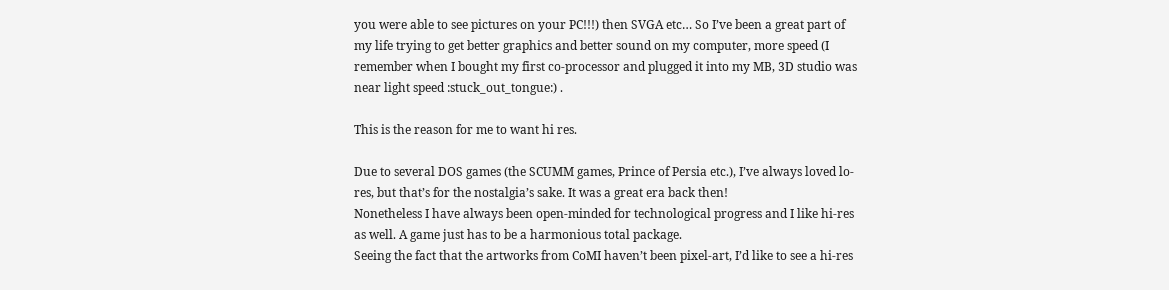you were able to see pictures on your PC!!!) then SVGA etc… So I’ve been a great part of my life trying to get better graphics and better sound on my computer, more speed (I remember when I bought my first co-processor and plugged it into my MB, 3D studio was near light speed :stuck_out_tongue:) .

This is the reason for me to want hi res.

Due to several DOS games (the SCUMM games, Prince of Persia etc.), I’ve always loved lo-res, but that’s for the nostalgia’s sake. It was a great era back then!
Nonetheless I have always been open-minded for technological progress and I like hi-res as well. A game just has to be a harmonious total package.
Seeing the fact that the artworks from CoMI haven’t been pixel-art, I’d like to see a hi-res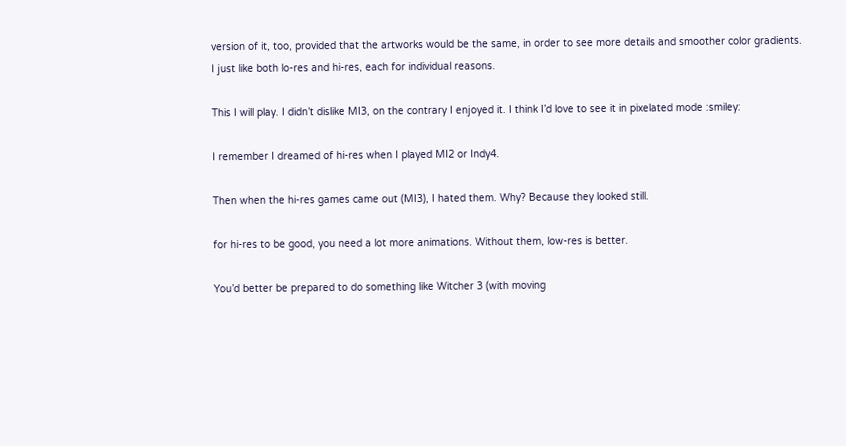version of it, too, provided that the artworks would be the same, in order to see more details and smoother color gradients.
I just like both lo-res and hi-res, each for individual reasons.

This I will play. I didn’t dislike MI3, on the contrary I enjoyed it. I think I’d love to see it in pixelated mode :smiley:

I remember I dreamed of hi-res when I played MI2 or Indy4.

Then when the hi-res games came out (MI3), I hated them. Why? Because they looked still.

for hi-res to be good, you need a lot more animations. Without them, low-res is better.

You’d better be prepared to do something like Witcher 3 (with moving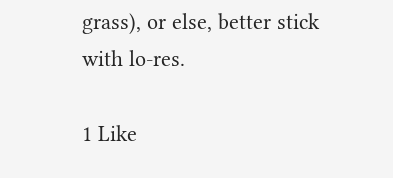grass), or else, better stick with lo-res.

1 Like